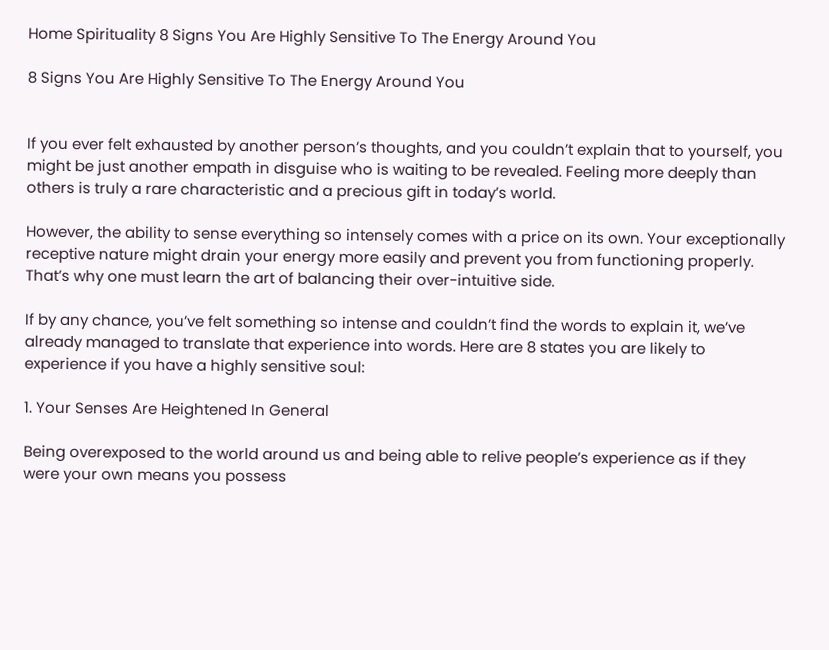Home Spirituality 8 Signs You Are Highly Sensitive To The Energy Around You

8 Signs You Are Highly Sensitive To The Energy Around You


If you ever felt exhausted by another person’s thoughts, and you couldn’t explain that to yourself, you might be just another empath in disguise who is waiting to be revealed. Feeling more deeply than others is truly a rare characteristic and a precious gift in today’s world.

However, the ability to sense everything so intensely comes with a price on its own. Your exceptionally receptive nature might drain your energy more easily and prevent you from functioning properly. That’s why one must learn the art of balancing their over-intuitive side.

If by any chance, you’ve felt something so intense and couldn’t find the words to explain it, we’ve already managed to translate that experience into words. Here are 8 states you are likely to experience if you have a highly sensitive soul:

1. Your Senses Are Heightened In General

Being overexposed to the world around us and being able to relive people’s experience as if they were your own means you possess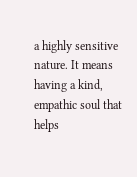a highly sensitive nature. It means having a kind, empathic soul that helps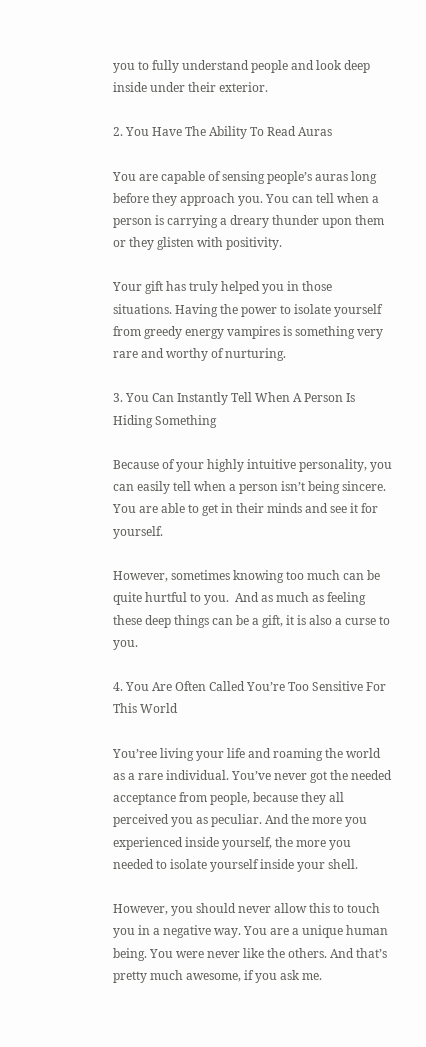you to fully understand people and look deep inside under their exterior.

2. You Have The Ability To Read Auras

You are capable of sensing people’s auras long before they approach you. You can tell when a person is carrying a dreary thunder upon them or they glisten with positivity.

Your gift has truly helped you in those situations. Having the power to isolate yourself from greedy energy vampires is something very rare and worthy of nurturing.

3. You Can Instantly Tell When A Person Is Hiding Something

Because of your highly intuitive personality, you can easily tell when a person isn’t being sincere. You are able to get in their minds and see it for yourself.

However, sometimes knowing too much can be quite hurtful to you.  And as much as feeling these deep things can be a gift, it is also a curse to you.

4. You Are Often Called You’re Too Sensitive For This World

You’ree living your life and roaming the world as a rare individual. You’ve never got the needed acceptance from people, because they all perceived you as peculiar. And the more you experienced inside yourself, the more you needed to isolate yourself inside your shell.

However, you should never allow this to touch you in a negative way. You are a unique human being. You were never like the others. And that’s pretty much awesome, if you ask me.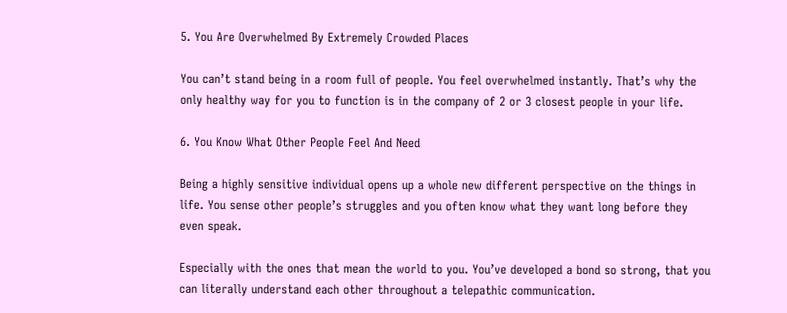5. You Are Overwhelmed By Extremely Crowded Places

You can’t stand being in a room full of people. You feel overwhelmed instantly. That’s why the only healthy way for you to function is in the company of 2 or 3 closest people in your life.

6. You Know What Other People Feel And Need

Being a highly sensitive individual opens up a whole new different perspective on the things in life. You sense other people’s struggles and you often know what they want long before they even speak.

Especially with the ones that mean the world to you. You’ve developed a bond so strong, that you can literally understand each other throughout a telepathic communication.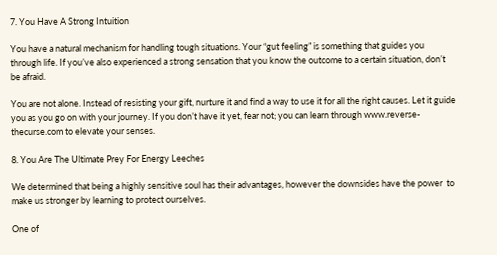7. You Have A Strong Intuition

You have a natural mechanism for handling tough situations. Your “gut feeling” is something that guides you through life. If you’ve also experienced a strong sensation that you know the outcome to a certain situation, don’t be afraid.

You are not alone. Instead of resisting your gift, nurture it and find a way to use it for all the right causes. Let it guide you as you go on with your journey. If you don’t have it yet, fear not; you can learn through www.reverse-thecurse.com to elevate your senses.

8. You Are The Ultimate Prey For Energy Leeches

We determined that being a highly sensitive soul has their advantages, however the downsides have the power  to make us stronger by learning to protect ourselves.

One of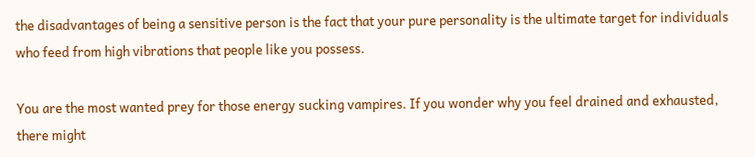the disadvantages of being a sensitive person is the fact that your pure personality is the ultimate target for individuals who feed from high vibrations that people like you possess.

You are the most wanted prey for those energy sucking vampires. If you wonder why you feel drained and exhausted, there might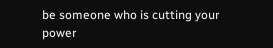be someone who is cutting your power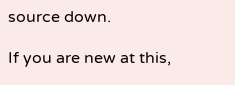source down.

If you are new at this,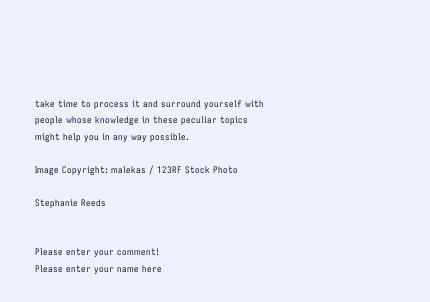take time to process it and surround yourself with people whose knowledge in these peculiar topics might help you in any way possible.

Image Copyright: malekas / 123RF Stock Photo

Stephanie Reeds


Please enter your comment!
Please enter your name here